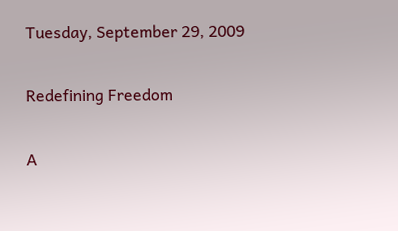Tuesday, September 29, 2009

Redefining Freedom

A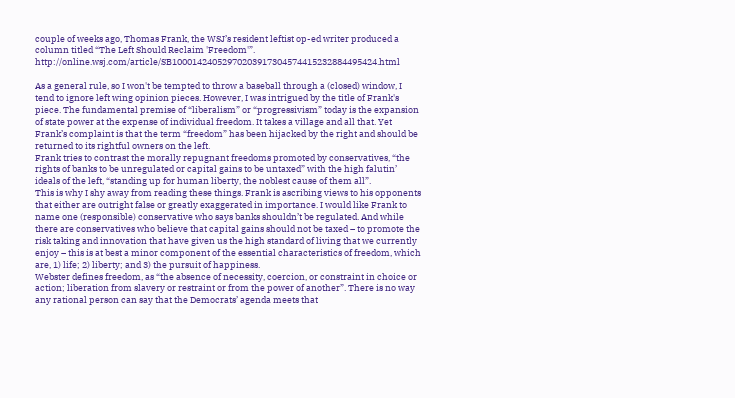couple of weeks ago, Thomas Frank, the WSJ’s resident leftist op-ed writer produced a column titled “The Left Should Reclaim 'Freedom'”. http://online.wsj.com/article/SB10001424052970203917304574415232884495424.html

As a general rule, so I won't be tempted to throw a baseball through a (closed) window, I tend to ignore left wing opinion pieces. However, I was intrigued by the title of Frank's piece. The fundamental premise of “liberalism” or “progressivism” today is the expansion of state power at the expense of individual freedom. It takes a village and all that. Yet Frank’s complaint is that the term “freedom” has been hijacked by the right and should be returned to its rightful owners on the left.
Frank tries to contrast the morally repugnant freedoms promoted by conservatives, “the rights of banks to be unregulated or capital gains to be untaxed” with the high falutin’ ideals of the left, “standing up for human liberty, the noblest cause of them all”.
This is why I shy away from reading these things. Frank is ascribing views to his opponents that either are outright false or greatly exaggerated in importance. I would like Frank to name one (responsible) conservative who says banks shouldn’t be regulated. And while there are conservatives who believe that capital gains should not be taxed – to promote the risk taking and innovation that have given us the high standard of living that we currently enjoy – this is at best a minor component of the essential characteristics of freedom, which are, 1) life; 2) liberty; and 3) the pursuit of happiness.
Webster defines freedom, as “the absence of necessity, coercion, or constraint in choice or action; liberation from slavery or restraint or from the power of another”. There is no way any rational person can say that the Democrats’ agenda meets that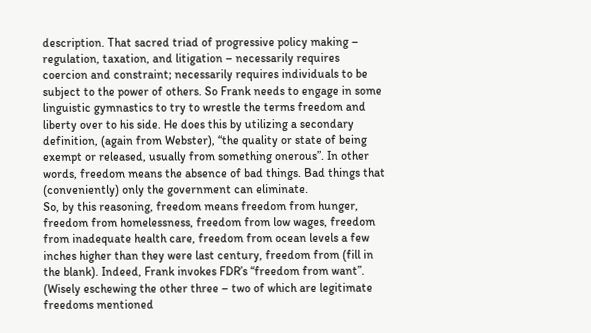description. That sacred triad of progressive policy making – regulation, taxation, and litigation – necessarily requires coercion and constraint; necessarily requires individuals to be subject to the power of others. So Frank needs to engage in some linguistic gymnastics to try to wrestle the terms freedom and liberty over to his side. He does this by utilizing a secondary definition, (again from Webster), “the quality or state of being exempt or released, usually from something onerous”. In other words, freedom means the absence of bad things. Bad things that (conveniently) only the government can eliminate.
So, by this reasoning, freedom means freedom from hunger, freedom from homelessness, freedom from low wages, freedom from inadequate health care, freedom from ocean levels a few inches higher than they were last century, freedom from (fill in the blank). Indeed, Frank invokes FDR’s “freedom from want”. (Wisely eschewing the other three – two of which are legitimate freedoms mentioned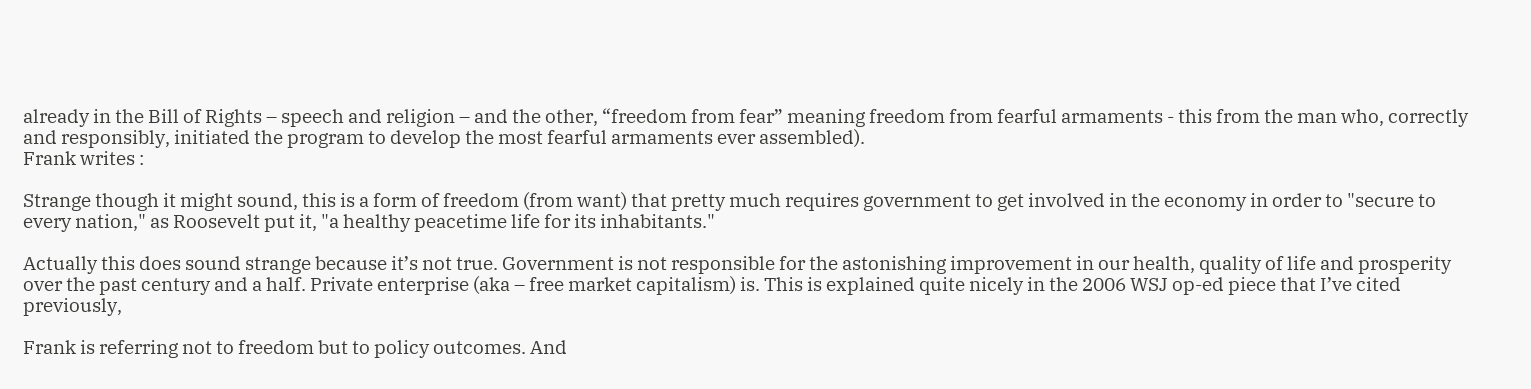already in the Bill of Rights – speech and religion – and the other, “freedom from fear” meaning freedom from fearful armaments - this from the man who, correctly and responsibly, initiated the program to develop the most fearful armaments ever assembled).
Frank writes :

Strange though it might sound, this is a form of freedom (from want) that pretty much requires government to get involved in the economy in order to "secure to every nation," as Roosevelt put it, "a healthy peacetime life for its inhabitants."

Actually this does sound strange because it’s not true. Government is not responsible for the astonishing improvement in our health, quality of life and prosperity over the past century and a half. Private enterprise (aka – free market capitalism) is. This is explained quite nicely in the 2006 WSJ op-ed piece that I’ve cited previously,

Frank is referring not to freedom but to policy outcomes. And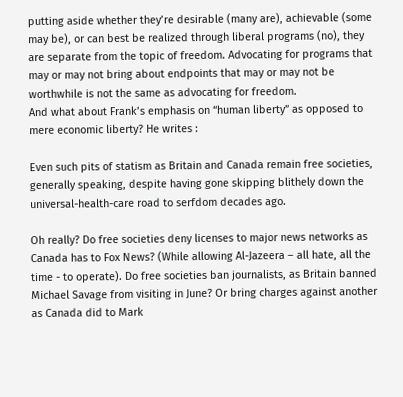putting aside whether they’re desirable (many are), achievable (some may be), or can best be realized through liberal programs (no), they are separate from the topic of freedom. Advocating for programs that may or may not bring about endpoints that may or may not be worthwhile is not the same as advocating for freedom.
And what about Frank’s emphasis on “human liberty” as opposed to mere economic liberty? He writes :

Even such pits of statism as Britain and Canada remain free societies, generally speaking, despite having gone skipping blithely down the universal-health-care road to serfdom decades ago.

Oh really? Do free societies deny licenses to major news networks as Canada has to Fox News? (While allowing Al-Jazeera – all hate, all the time - to operate). Do free societies ban journalists, as Britain banned Michael Savage from visiting in June? Or bring charges against another as Canada did to Mark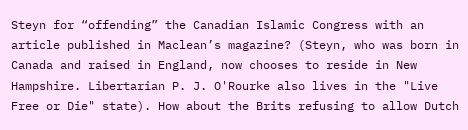Steyn for “offending” the Canadian Islamic Congress with an article published in Maclean’s magazine? (Steyn, who was born in Canada and raised in England, now chooses to reside in New Hampshire. Libertarian P. J. O'Rourke also lives in the "Live Free or Die" state). How about the Brits refusing to allow Dutch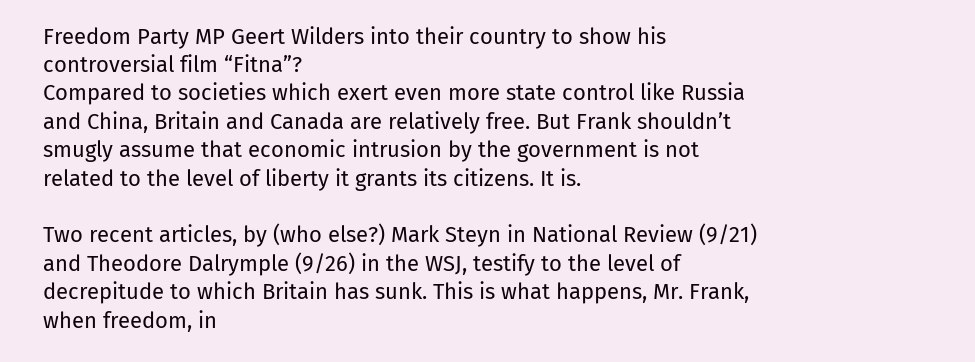Freedom Party MP Geert Wilders into their country to show his controversial film “Fitna”?
Compared to societies which exert even more state control like Russia and China, Britain and Canada are relatively free. But Frank shouldn’t smugly assume that economic intrusion by the government is not related to the level of liberty it grants its citizens. It is.

Two recent articles, by (who else?) Mark Steyn in National Review (9/21) and Theodore Dalrymple (9/26) in the WSJ, testify to the level of decrepitude to which Britain has sunk. This is what happens, Mr. Frank, when freedom, in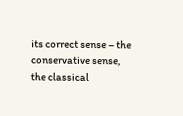its correct sense – the conservative sense, the classical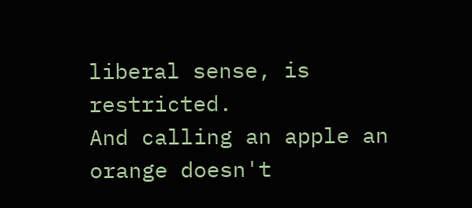liberal sense, is restricted.
And calling an apple an orange doesn't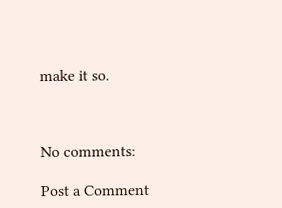make it so.



No comments:

Post a Comment